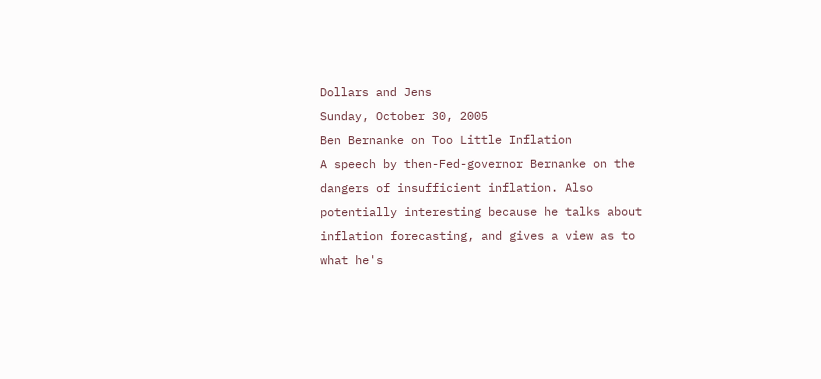Dollars and Jens
Sunday, October 30, 2005
Ben Bernanke on Too Little Inflation
A speech by then-Fed-governor Bernanke on the dangers of insufficient inflation. Also potentially interesting because he talks about inflation forecasting, and gives a view as to what he's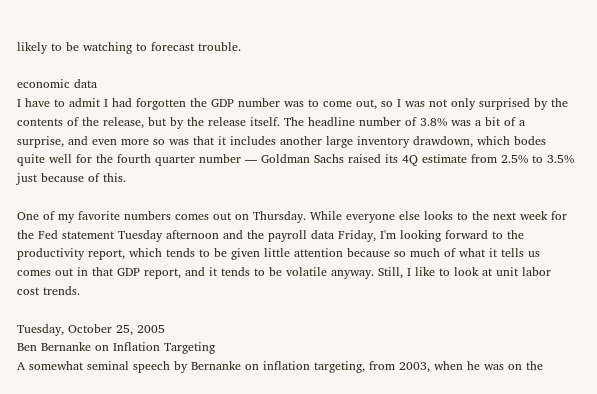likely to be watching to forecast trouble.

economic data
I have to admit I had forgotten the GDP number was to come out, so I was not only surprised by the contents of the release, but by the release itself. The headline number of 3.8% was a bit of a surprise, and even more so was that it includes another large inventory drawdown, which bodes quite well for the fourth quarter number — Goldman Sachs raised its 4Q estimate from 2.5% to 3.5% just because of this.

One of my favorite numbers comes out on Thursday. While everyone else looks to the next week for the Fed statement Tuesday afternoon and the payroll data Friday, I'm looking forward to the productivity report, which tends to be given little attention because so much of what it tells us comes out in that GDP report, and it tends to be volatile anyway. Still, I like to look at unit labor cost trends.

Tuesday, October 25, 2005
Ben Bernanke on Inflation Targeting
A somewhat seminal speech by Bernanke on inflation targeting, from 2003, when he was on the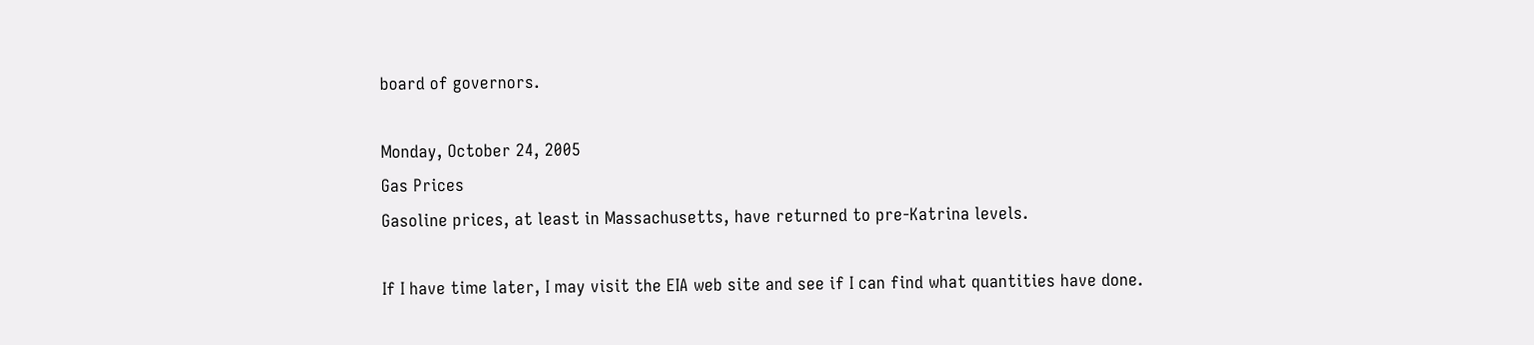board of governors.

Monday, October 24, 2005
Gas Prices
Gasoline prices, at least in Massachusetts, have returned to pre-Katrina levels.

If I have time later, I may visit the EIA web site and see if I can find what quantities have done.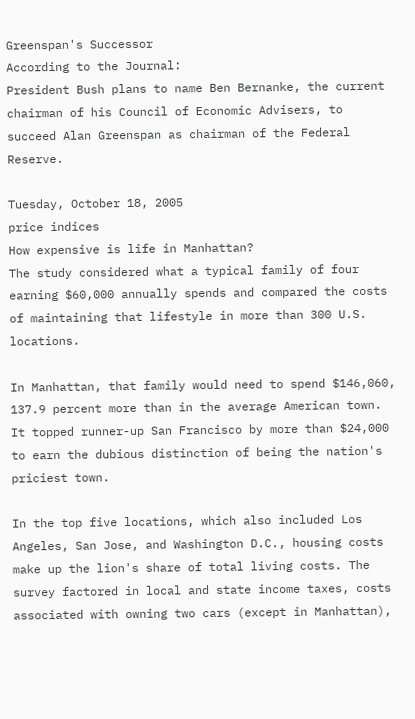Greenspan's Successor
According to the Journal:
President Bush plans to name Ben Bernanke, the current chairman of his Council of Economic Advisers, to succeed Alan Greenspan as chairman of the Federal Reserve.

Tuesday, October 18, 2005
price indices
How expensive is life in Manhattan?
The study considered what a typical family of four earning $60,000 annually spends and compared the costs of maintaining that lifestyle in more than 300 U.S. locations.

In Manhattan, that family would need to spend $146,060, 137.9 percent more than in the average American town. It topped runner-up San Francisco by more than $24,000 to earn the dubious distinction of being the nation's priciest town.

In the top five locations, which also included Los Angeles, San Jose, and Washington D.C., housing costs make up the lion's share of total living costs. The survey factored in local and state income taxes, costs associated with owning two cars (except in Manhattan),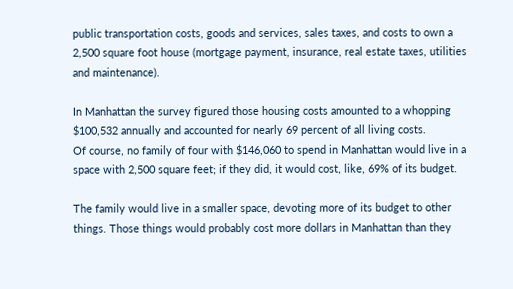public transportation costs, goods and services, sales taxes, and costs to own a 2,500 square foot house (mortgage payment, insurance, real estate taxes, utilities and maintenance).

In Manhattan the survey figured those housing costs amounted to a whopping $100,532 annually and accounted for nearly 69 percent of all living costs.
Of course, no family of four with $146,060 to spend in Manhattan would live in a space with 2,500 square feet; if they did, it would cost, like, 69% of its budget.

The family would live in a smaller space, devoting more of its budget to other things. Those things would probably cost more dollars in Manhattan than they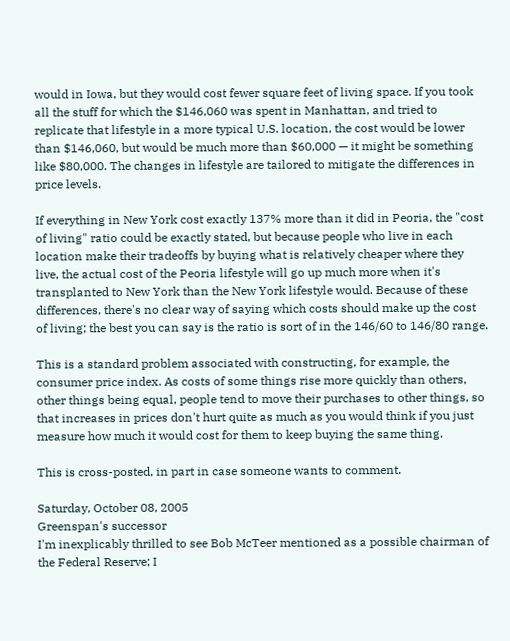would in Iowa, but they would cost fewer square feet of living space. If you took all the stuff for which the $146,060 was spent in Manhattan, and tried to replicate that lifestyle in a more typical U.S. location, the cost would be lower than $146,060, but would be much more than $60,000 — it might be something like $80,000. The changes in lifestyle are tailored to mitigate the differences in price levels.

If everything in New York cost exactly 137% more than it did in Peoria, the "cost of living" ratio could be exactly stated, but because people who live in each location make their tradeoffs by buying what is relatively cheaper where they live, the actual cost of the Peoria lifestyle will go up much more when it's transplanted to New York than the New York lifestyle would. Because of these differences, there's no clear way of saying which costs should make up the cost of living; the best you can say is the ratio is sort of in the 146/60 to 146/80 range.

This is a standard problem associated with constructing, for example, the consumer price index. As costs of some things rise more quickly than others, other things being equal, people tend to move their purchases to other things, so that increases in prices don't hurt quite as much as you would think if you just measure how much it would cost for them to keep buying the same thing.

This is cross-posted, in part in case someone wants to comment.

Saturday, October 08, 2005
Greenspan's successor
I'm inexplicably thrilled to see Bob McTeer mentioned as a possible chairman of the Federal Reserve; I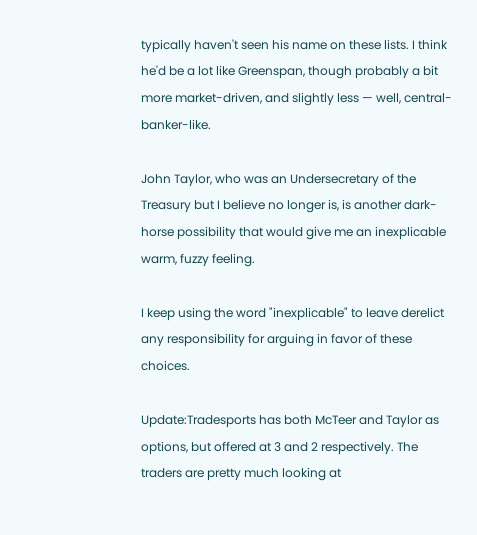typically haven't seen his name on these lists. I think he'd be a lot like Greenspan, though probably a bit more market-driven, and slightly less — well, central-banker-like.

John Taylor, who was an Undersecretary of the Treasury but I believe no longer is, is another dark-horse possibility that would give me an inexplicable warm, fuzzy feeling.

I keep using the word "inexplicable" to leave derelict any responsibility for arguing in favor of these choices.

Update:Tradesports has both McTeer and Taylor as options, but offered at 3 and 2 respectively. The traders are pretty much looking at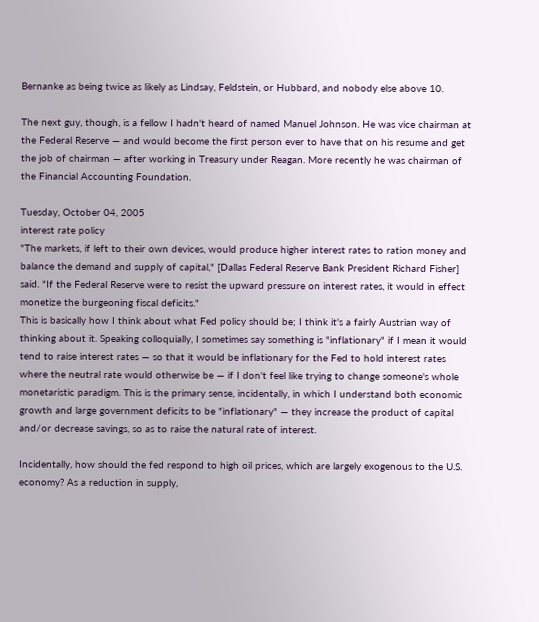Bernanke as being twice as likely as Lindsay, Feldstein, or Hubbard, and nobody else above 10.

The next guy, though, is a fellow I hadn't heard of named Manuel Johnson. He was vice chairman at the Federal Reserve — and would become the first person ever to have that on his resume and get the job of chairman — after working in Treasury under Reagan. More recently he was chairman of the Financial Accounting Foundation.

Tuesday, October 04, 2005
interest rate policy
"The markets, if left to their own devices, would produce higher interest rates to ration money and balance the demand and supply of capital," [Dallas Federal Reserve Bank President Richard Fisher] said. "If the Federal Reserve were to resist the upward pressure on interest rates, it would in effect monetize the burgeoning fiscal deficits."
This is basically how I think about what Fed policy should be; I think it's a fairly Austrian way of thinking about it. Speaking colloquially, I sometimes say something is "inflationary" if I mean it would tend to raise interest rates — so that it would be inflationary for the Fed to hold interest rates where the neutral rate would otherwise be — if I don't feel like trying to change someone's whole monetaristic paradigm. This is the primary sense, incidentally, in which I understand both economic growth and large government deficits to be "inflationary" — they increase the product of capital and/or decrease savings, so as to raise the natural rate of interest.

Incidentally, how should the fed respond to high oil prices, which are largely exogenous to the U.S. economy? As a reduction in supply,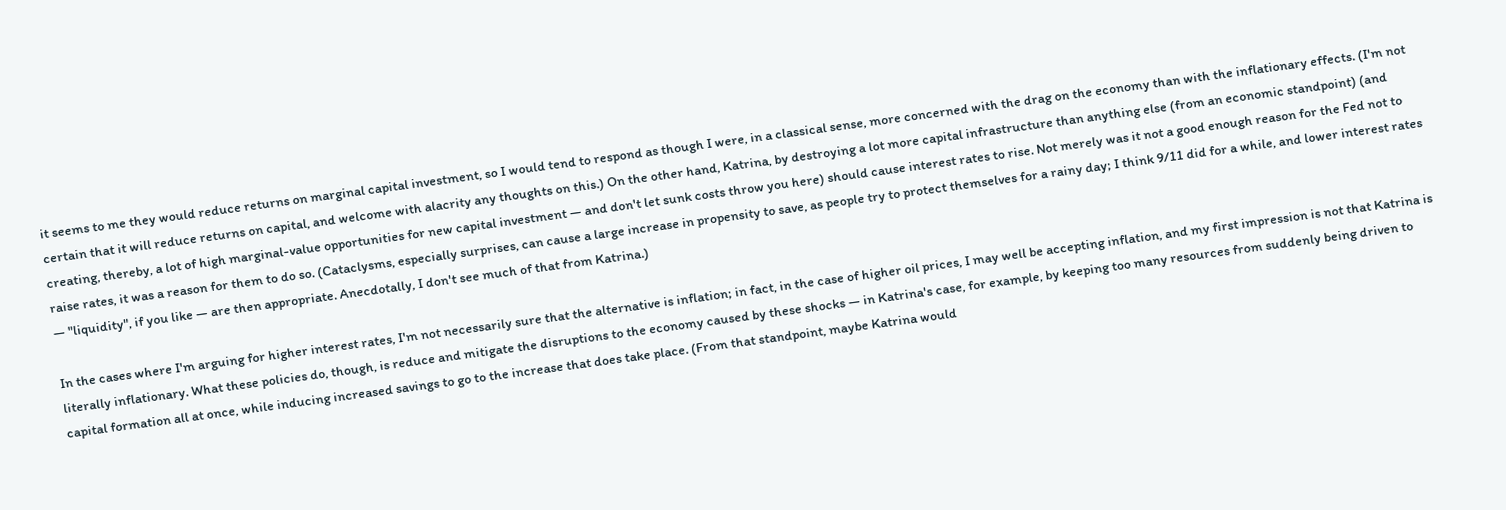it seems to me they would reduce returns on marginal capital investment, so I would tend to respond as though I were, in a classical sense, more concerned with the drag on the economy than with the inflationary effects. (I'm not certain that it will reduce returns on capital, and welcome with alacrity any thoughts on this.) On the other hand, Katrina, by destroying a lot more capital infrastructure than anything else (from an economic standpoint) (and creating, thereby, a lot of high marginal-value opportunities for new capital investment — and don't let sunk costs throw you here) should cause interest rates to rise. Not merely was it not a good enough reason for the Fed not to raise rates, it was a reason for them to do so. (Cataclysms, especially surprises, can cause a large increase in propensity to save, as people try to protect themselves for a rainy day; I think 9/11 did for a while, and lower interest rates — "liquidity", if you like — are then appropriate. Anecdotally, I don't see much of that from Katrina.)

In the cases where I'm arguing for higher interest rates, I'm not necessarily sure that the alternative is inflation; in fact, in the case of higher oil prices, I may well be accepting inflation, and my first impression is not that Katrina is literally inflationary. What these policies do, though, is reduce and mitigate the disruptions to the economy caused by these shocks — in Katrina's case, for example, by keeping too many resources from suddenly being driven to capital formation all at once, while inducing increased savings to go to the increase that does take place. (From that standpoint, maybe Katrina would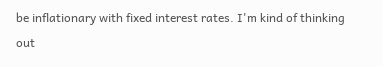be inflationary with fixed interest rates. I'm kind of thinking out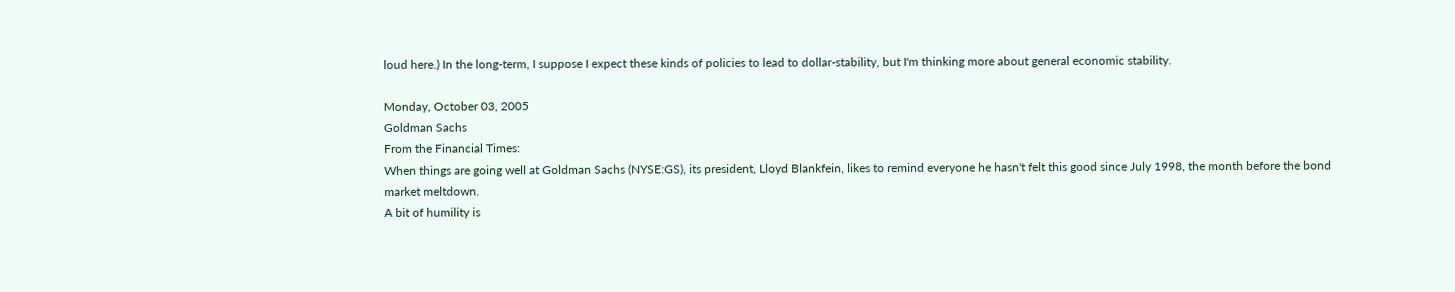loud here.) In the long-term, I suppose I expect these kinds of policies to lead to dollar-stability, but I'm thinking more about general economic stability.

Monday, October 03, 2005
Goldman Sachs
From the Financial Times:
When things are going well at Goldman Sachs (NYSE:GS), its president, Lloyd Blankfein, likes to remind everyone he hasn't felt this good since July 1998, the month before the bond market meltdown.
A bit of humility is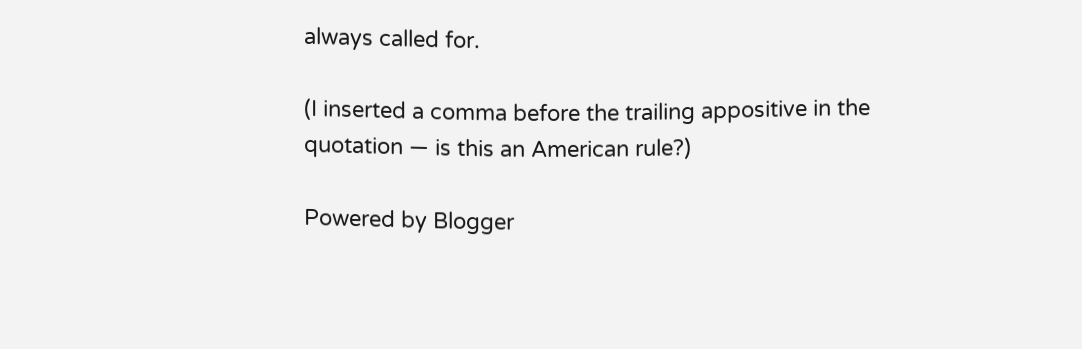always called for.

(I inserted a comma before the trailing appositive in the quotation — is this an American rule?)

Powered by Blogger